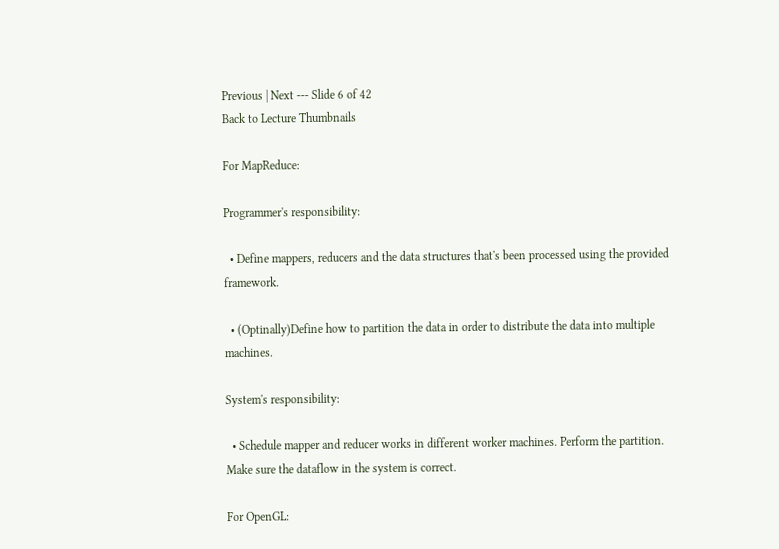Previous | Next --- Slide 6 of 42
Back to Lecture Thumbnails

For MapReduce:

Programmer's responsibility:

  • Define mappers, reducers and the data structures that's been processed using the provided framework.

  • (Optinally)Define how to partition the data in order to distribute the data into multiple machines.

System's responsibility:

  • Schedule mapper and reducer works in different worker machines. Perform the partition. Make sure the dataflow in the system is correct.

For OpenGL: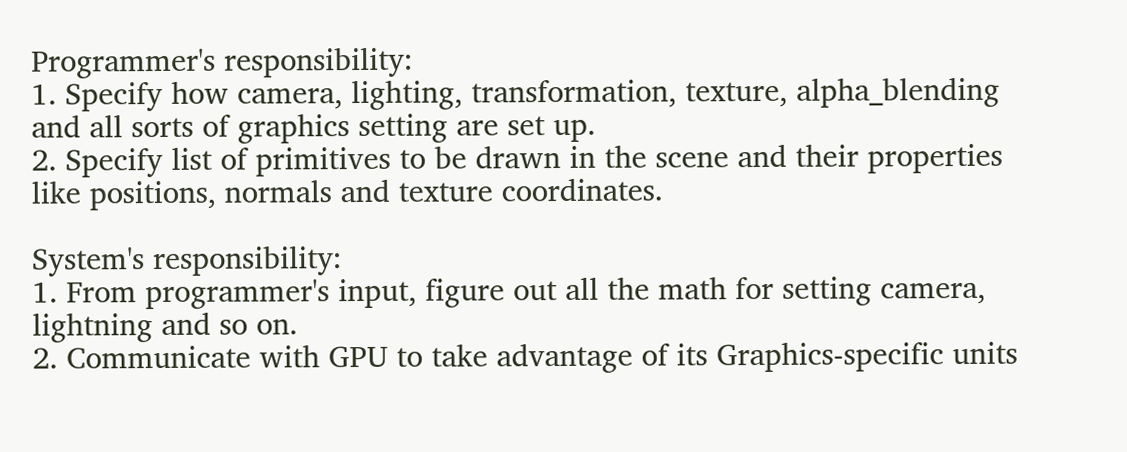Programmer's responsibility:
1. Specify how camera, lighting, transformation, texture, alpha_blending and all sorts of graphics setting are set up.
2. Specify list of primitives to be drawn in the scene and their properties like positions, normals and texture coordinates.

System's responsibility:
1. From programmer's input, figure out all the math for setting camera, lightning and so on.
2. Communicate with GPU to take advantage of its Graphics-specific units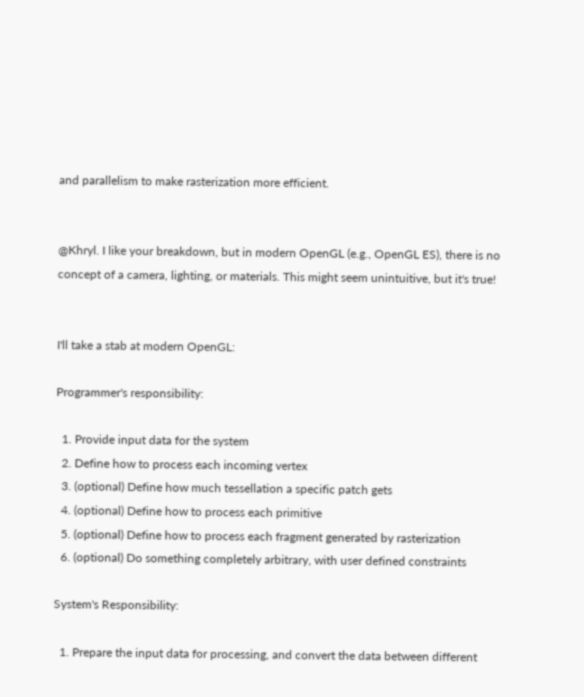and parallelism to make rasterization more efficient.


@Khryl. I like your breakdown, but in modern OpenGL (e.g., OpenGL ES), there is no concept of a camera, lighting, or materials. This might seem unintuitive, but it's true!


I'll take a stab at modern OpenGL:

Programmer's responsibility:

  1. Provide input data for the system
  2. Define how to process each incoming vertex
  3. (optional) Define how much tessellation a specific patch gets
  4. (optional) Define how to process each primitive
  5. (optional) Define how to process each fragment generated by rasterization
  6. (optional) Do something completely arbitrary, with user defined constraints

System's Responsibility:

  1. Prepare the input data for processing, and convert the data between different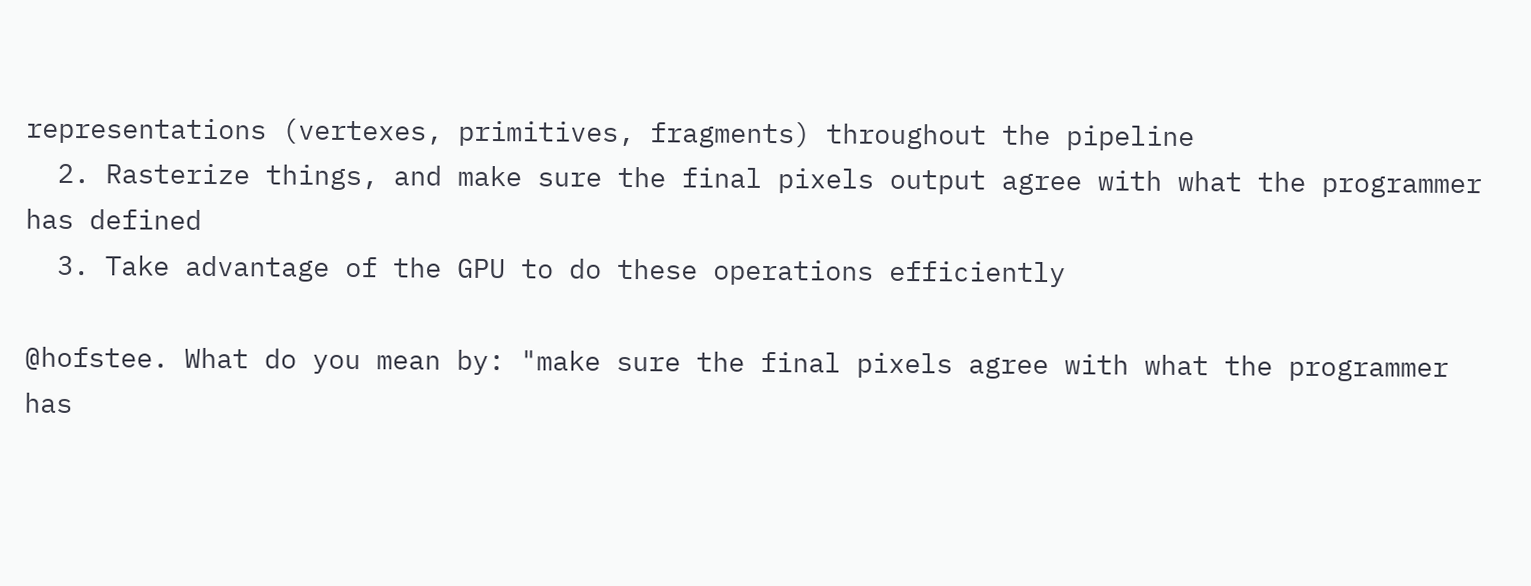representations (vertexes, primitives, fragments) throughout the pipeline
  2. Rasterize things, and make sure the final pixels output agree with what the programmer has defined
  3. Take advantage of the GPU to do these operations efficiently

@hofstee. What do you mean by: "make sure the final pixels agree with what the programmer has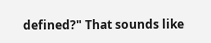defined?" That sounds like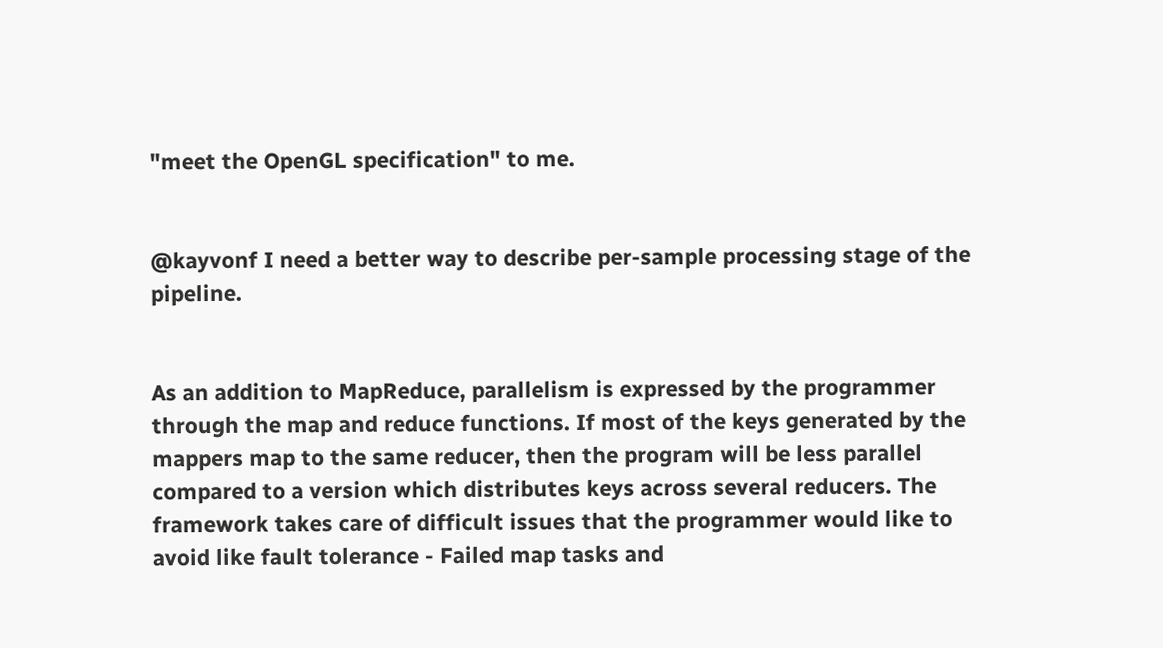"meet the OpenGL specification" to me.


@kayvonf I need a better way to describe per-sample processing stage of the pipeline.


As an addition to MapReduce, parallelism is expressed by the programmer through the map and reduce functions. If most of the keys generated by the mappers map to the same reducer, then the program will be less parallel compared to a version which distributes keys across several reducers. The framework takes care of difficult issues that the programmer would like to avoid like fault tolerance - Failed map tasks and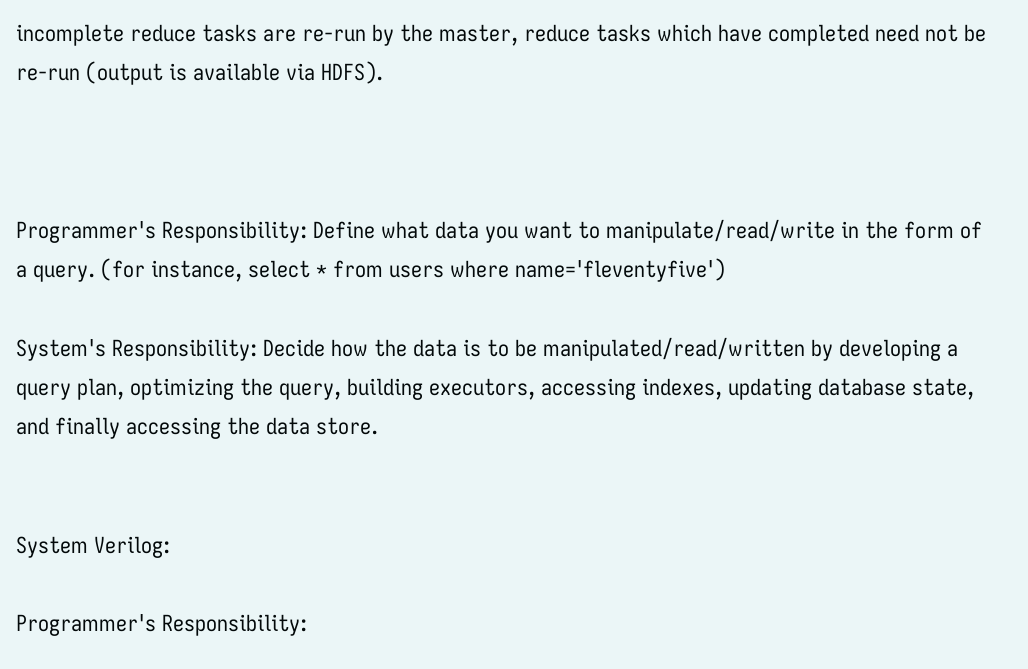incomplete reduce tasks are re-run by the master, reduce tasks which have completed need not be re-run (output is available via HDFS).



Programmer's Responsibility: Define what data you want to manipulate/read/write in the form of a query. (for instance, select * from users where name='fleventyfive')

System's Responsibility: Decide how the data is to be manipulated/read/written by developing a query plan, optimizing the query, building executors, accessing indexes, updating database state, and finally accessing the data store.


System Verilog:

Programmer's Responsibility: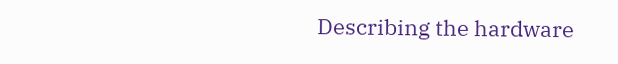Describing the hardware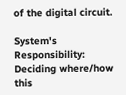of the digital circuit.

System's Responsibility: Deciding where/how this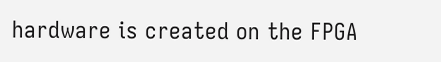hardware is created on the FPGA